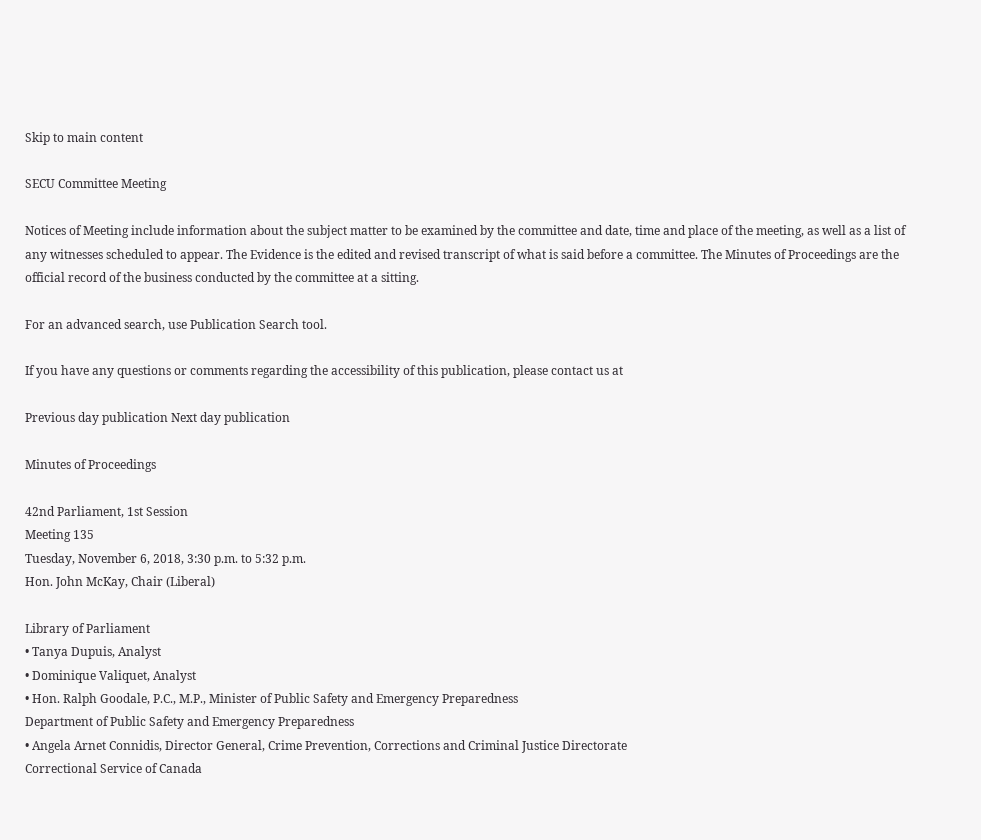Skip to main content

SECU Committee Meeting

Notices of Meeting include information about the subject matter to be examined by the committee and date, time and place of the meeting, as well as a list of any witnesses scheduled to appear. The Evidence is the edited and revised transcript of what is said before a committee. The Minutes of Proceedings are the official record of the business conducted by the committee at a sitting.

For an advanced search, use Publication Search tool.

If you have any questions or comments regarding the accessibility of this publication, please contact us at

Previous day publication Next day publication

Minutes of Proceedings

42nd Parliament, 1st Session
Meeting 135
Tuesday, November 6, 2018, 3:30 p.m. to 5:32 p.m.
Hon. John McKay, Chair (Liberal)

Library of Parliament
• Tanya Dupuis, Analyst
• Dominique Valiquet, Analyst
• Hon. Ralph Goodale, P.C., M.P., Minister of Public Safety and Emergency Preparedness
Department of Public Safety and Emergency Preparedness
• Angela Arnet Connidis, Director General, Crime Prevention, Corrections and Criminal Justice Directorate
Correctional Service of Canada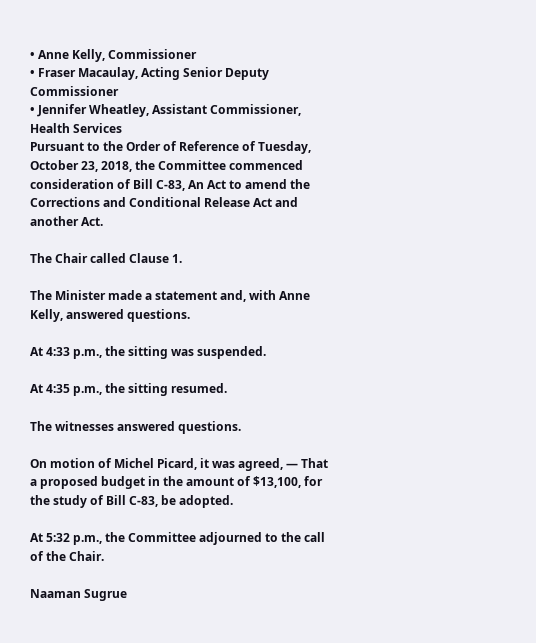• Anne Kelly, Commissioner
• Fraser Macaulay, Acting Senior Deputy Commissioner
• Jennifer Wheatley, Assistant Commissioner, Health Services
Pursuant to the Order of Reference of Tuesday, October 23, 2018, the Committee commenced consideration of Bill C-83, An Act to amend the Corrections and Conditional Release Act and another Act.

The Chair called Clause 1.

The Minister made a statement and, with Anne Kelly, answered questions.

At 4:33 p.m., the sitting was suspended.

At 4:35 p.m., the sitting resumed.

The witnesses answered questions.

On motion of Michel Picard, it was agreed, — That a proposed budget in the amount of $13,100, for the study of Bill C-83, be adopted.

At 5:32 p.m., the Committee adjourned to the call of the Chair.

Naaman Sugrue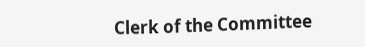Clerk of the Committee